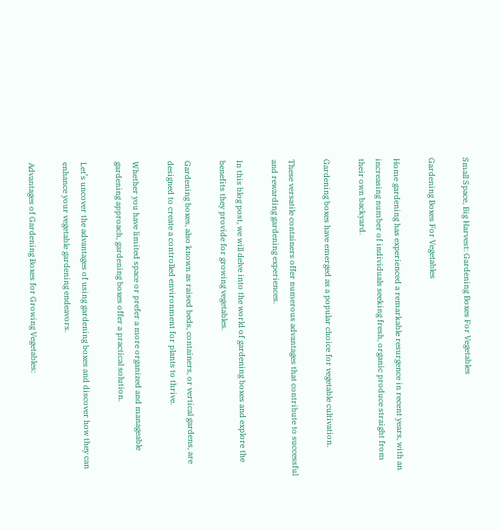Small Space, Big Harvest: Gardening Boxes For Vegetables

Gardening Boxes For Vegetables

Home gardening has experienced a remarkable resurgence in recent years, with an increasing number of individuals seeking fresh, organic produce straight from their own backyard.

Gardening boxes have emerged as a popular choice for vegetable cultivation.

These versatile containers offer numerous advantages that contribute to successful and rewarding gardening experiences.

In this blog post, we will delve into the world of gardening boxes and explore the benefits they provide for growing vegetables.

Gardening boxes, also known as raised beds, containers, or vertical gardens, are designed to create a controlled environment for plants to thrive.

Whether you have limited space or prefer a more organized and manageable gardening approach, gardening boxes offer a practical solution.

Let’s uncover the advantages of using gardening boxes and discover how they can enhance your vegetable gardening endeavors.

Advantages of Gardening Boxes for Growing Vegetables: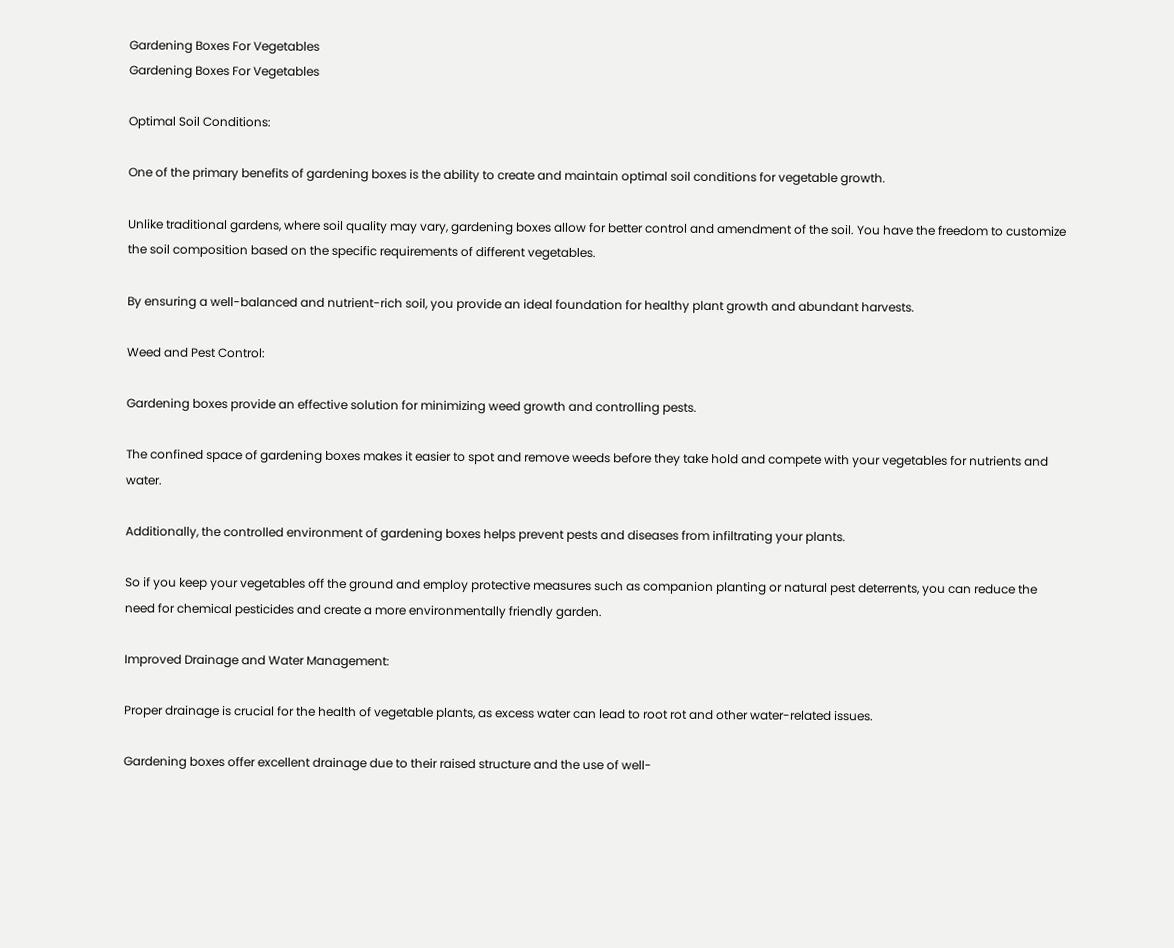Gardening Boxes For Vegetables
Gardening Boxes For Vegetables

Optimal Soil Conditions:

One of the primary benefits of gardening boxes is the ability to create and maintain optimal soil conditions for vegetable growth.

Unlike traditional gardens, where soil quality may vary, gardening boxes allow for better control and amendment of the soil. You have the freedom to customize the soil composition based on the specific requirements of different vegetables.

By ensuring a well-balanced and nutrient-rich soil, you provide an ideal foundation for healthy plant growth and abundant harvests.

Weed and Pest Control:

Gardening boxes provide an effective solution for minimizing weed growth and controlling pests.

The confined space of gardening boxes makes it easier to spot and remove weeds before they take hold and compete with your vegetables for nutrients and water.

Additionally, the controlled environment of gardening boxes helps prevent pests and diseases from infiltrating your plants.

So if you keep your vegetables off the ground and employ protective measures such as companion planting or natural pest deterrents, you can reduce the need for chemical pesticides and create a more environmentally friendly garden.

Improved Drainage and Water Management:

Proper drainage is crucial for the health of vegetable plants, as excess water can lead to root rot and other water-related issues.

Gardening boxes offer excellent drainage due to their raised structure and the use of well-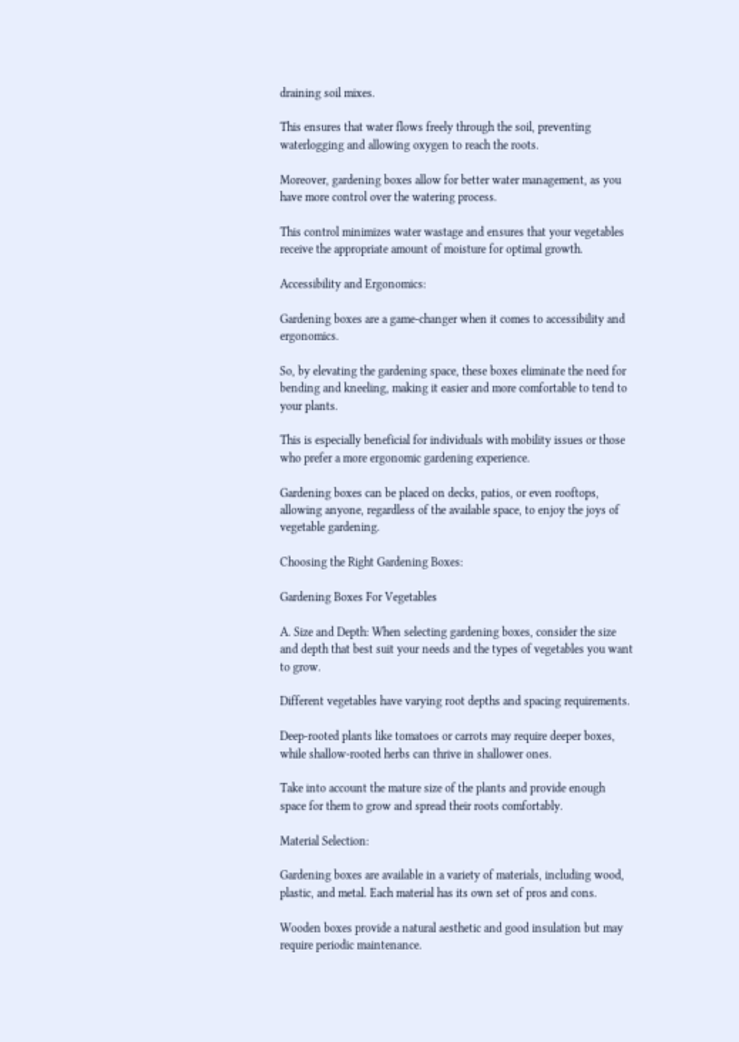draining soil mixes.

This ensures that water flows freely through the soil, preventing waterlogging and allowing oxygen to reach the roots.

Moreover, gardening boxes allow for better water management, as you have more control over the watering process.

This control minimizes water wastage and ensures that your vegetables receive the appropriate amount of moisture for optimal growth.

Accessibility and Ergonomics:

Gardening boxes are a game-changer when it comes to accessibility and ergonomics.

So, by elevating the gardening space, these boxes eliminate the need for bending and kneeling, making it easier and more comfortable to tend to your plants.

This is especially beneficial for individuals with mobility issues or those who prefer a more ergonomic gardening experience.

Gardening boxes can be placed on decks, patios, or even rooftops, allowing anyone, regardless of the available space, to enjoy the joys of vegetable gardening.

Choosing the Right Gardening Boxes:

Gardening Boxes For Vegetables

A. Size and Depth: When selecting gardening boxes, consider the size and depth that best suit your needs and the types of vegetables you want to grow.

Different vegetables have varying root depths and spacing requirements.

Deep-rooted plants like tomatoes or carrots may require deeper boxes, while shallow-rooted herbs can thrive in shallower ones.

Take into account the mature size of the plants and provide enough space for them to grow and spread their roots comfortably.

Material Selection:

Gardening boxes are available in a variety of materials, including wood, plastic, and metal. Each material has its own set of pros and cons.

Wooden boxes provide a natural aesthetic and good insulation but may require periodic maintenance.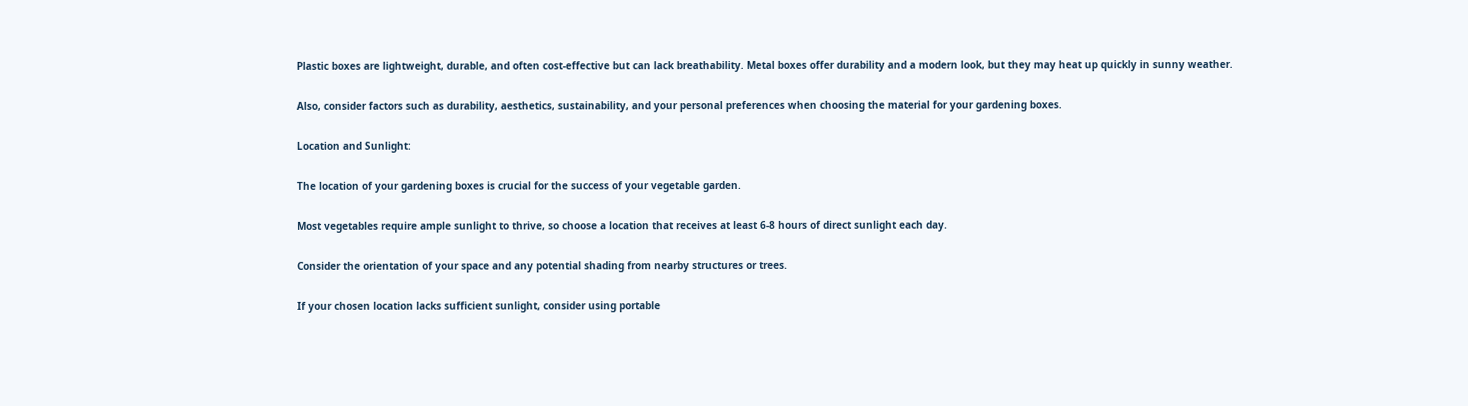Plastic boxes are lightweight, durable, and often cost-effective but can lack breathability. Metal boxes offer durability and a modern look, but they may heat up quickly in sunny weather.

Also, consider factors such as durability, aesthetics, sustainability, and your personal preferences when choosing the material for your gardening boxes.

Location and Sunlight:

The location of your gardening boxes is crucial for the success of your vegetable garden.

Most vegetables require ample sunlight to thrive, so choose a location that receives at least 6-8 hours of direct sunlight each day.

Consider the orientation of your space and any potential shading from nearby structures or trees.

If your chosen location lacks sufficient sunlight, consider using portable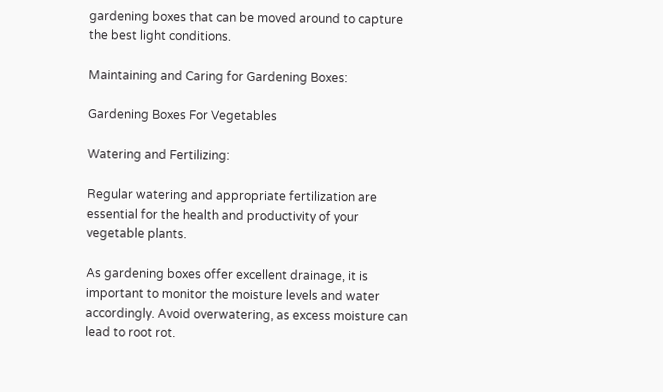gardening boxes that can be moved around to capture the best light conditions.

Maintaining and Caring for Gardening Boxes:

Gardening Boxes For Vegetables

Watering and Fertilizing:

Regular watering and appropriate fertilization are essential for the health and productivity of your vegetable plants.

As gardening boxes offer excellent drainage, it is important to monitor the moisture levels and water accordingly. Avoid overwatering, as excess moisture can lead to root rot.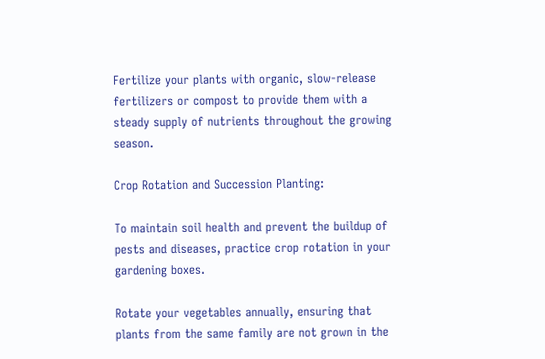Fertilize your plants with organic, slow-release fertilizers or compost to provide them with a steady supply of nutrients throughout the growing season.

Crop Rotation and Succession Planting:

To maintain soil health and prevent the buildup of pests and diseases, practice crop rotation in your gardening boxes.

Rotate your vegetables annually, ensuring that plants from the same family are not grown in the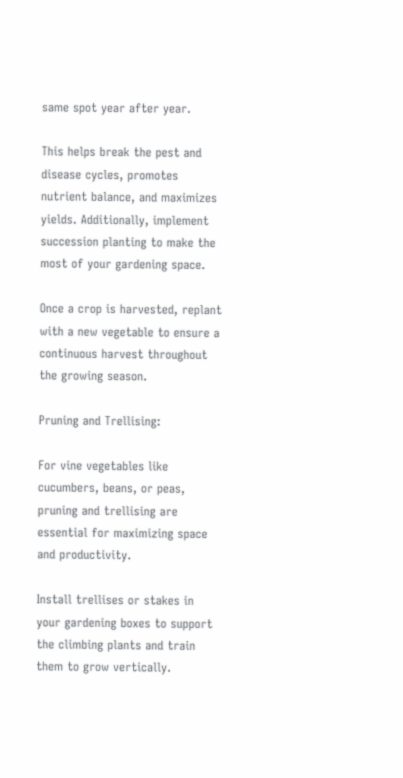same spot year after year.

This helps break the pest and disease cycles, promotes nutrient balance, and maximizes yields. Additionally, implement succession planting to make the most of your gardening space.

Once a crop is harvested, replant with a new vegetable to ensure a continuous harvest throughout the growing season.

Pruning and Trellising:

For vine vegetables like cucumbers, beans, or peas, pruning and trellising are essential for maximizing space and productivity.

Install trellises or stakes in your gardening boxes to support the climbing plants and train them to grow vertically.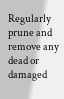Regularly prune and remove any dead or damaged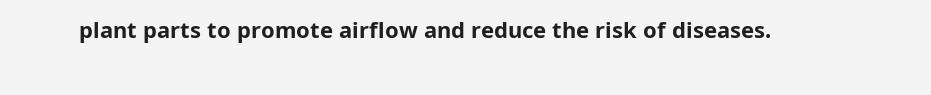plant parts to promote airflow and reduce the risk of diseases.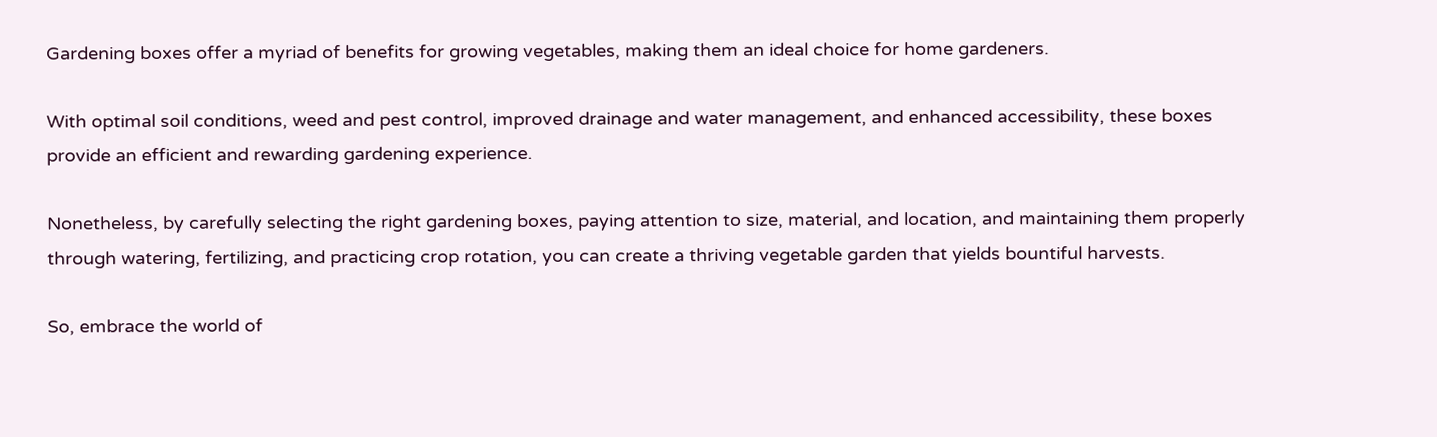Gardening boxes offer a myriad of benefits for growing vegetables, making them an ideal choice for home gardeners.

With optimal soil conditions, weed and pest control, improved drainage and water management, and enhanced accessibility, these boxes provide an efficient and rewarding gardening experience.

Nonetheless, by carefully selecting the right gardening boxes, paying attention to size, material, and location, and maintaining them properly through watering, fertilizing, and practicing crop rotation, you can create a thriving vegetable garden that yields bountiful harvests.

So, embrace the world of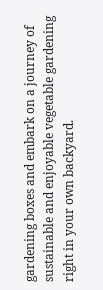gardening boxes and embark on a journey of sustainable and enjoyable vegetable gardening right in your own backyard.